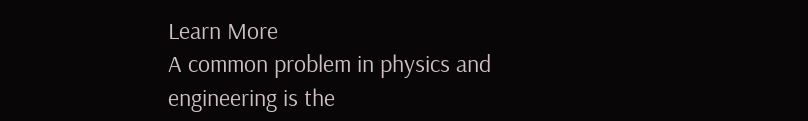Learn More
A common problem in physics and engineering is the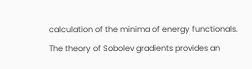calculation of the minima of energy functionals. The theory of Sobolev gradients provides an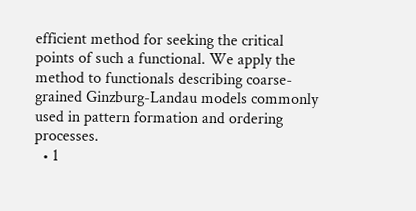efficient method for seeking the critical points of such a functional. We apply the method to functionals describing coarse-grained Ginzburg-Landau models commonly used in pattern formation and ordering processes.
  • 1